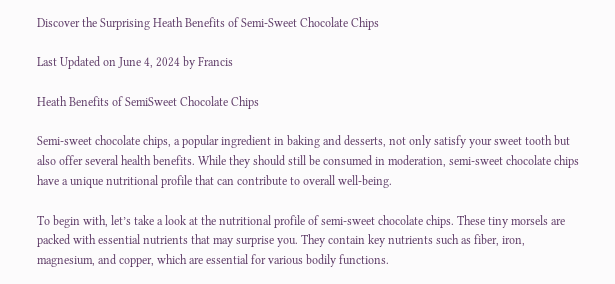Discover the Surprising Heath Benefits of Semi-Sweet Chocolate Chips

Last Updated on June 4, 2024 by Francis

Heath Benefits of SemiSweet Chocolate Chips

Semi-sweet chocolate chips, a popular ingredient in baking and desserts, not only satisfy your sweet tooth but also offer several health benefits. While they should still be consumed in moderation, semi-sweet chocolate chips have a unique nutritional profile that can contribute to overall well-being.

To begin with, let’s take a look at the nutritional profile of semi-sweet chocolate chips. These tiny morsels are packed with essential nutrients that may surprise you. They contain key nutrients such as fiber, iron, magnesium, and copper, which are essential for various bodily functions.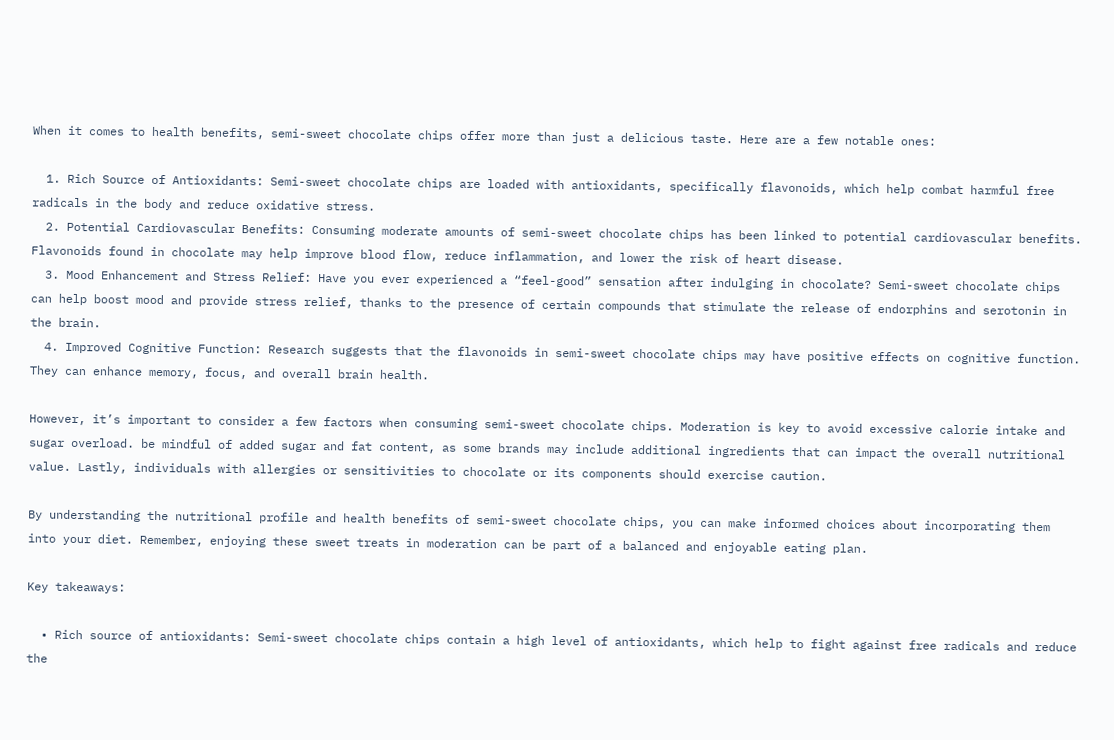When it comes to health benefits, semi-sweet chocolate chips offer more than just a delicious taste. Here are a few notable ones:

  1. Rich Source of Antioxidants: Semi-sweet chocolate chips are loaded with antioxidants, specifically flavonoids, which help combat harmful free radicals in the body and reduce oxidative stress.
  2. Potential Cardiovascular Benefits: Consuming moderate amounts of semi-sweet chocolate chips has been linked to potential cardiovascular benefits. Flavonoids found in chocolate may help improve blood flow, reduce inflammation, and lower the risk of heart disease.
  3. Mood Enhancement and Stress Relief: Have you ever experienced a “feel-good” sensation after indulging in chocolate? Semi-sweet chocolate chips can help boost mood and provide stress relief, thanks to the presence of certain compounds that stimulate the release of endorphins and serotonin in the brain.
  4. Improved Cognitive Function: Research suggests that the flavonoids in semi-sweet chocolate chips may have positive effects on cognitive function. They can enhance memory, focus, and overall brain health.

However, it’s important to consider a few factors when consuming semi-sweet chocolate chips. Moderation is key to avoid excessive calorie intake and sugar overload. be mindful of added sugar and fat content, as some brands may include additional ingredients that can impact the overall nutritional value. Lastly, individuals with allergies or sensitivities to chocolate or its components should exercise caution.

By understanding the nutritional profile and health benefits of semi-sweet chocolate chips, you can make informed choices about incorporating them into your diet. Remember, enjoying these sweet treats in moderation can be part of a balanced and enjoyable eating plan.

Key takeaways:

  • Rich source of antioxidants: Semi-sweet chocolate chips contain a high level of antioxidants, which help to fight against free radicals and reduce the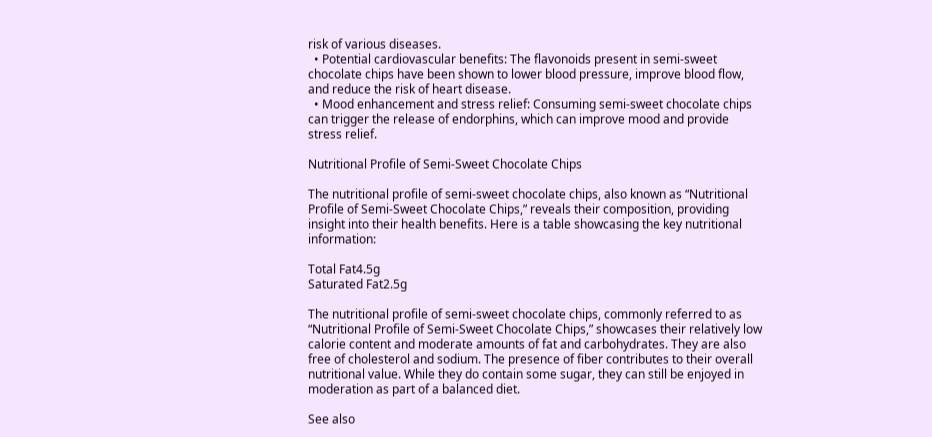risk of various diseases.
  • Potential cardiovascular benefits: The flavonoids present in semi-sweet chocolate chips have been shown to lower blood pressure, improve blood flow, and reduce the risk of heart disease.
  • Mood enhancement and stress relief: Consuming semi-sweet chocolate chips can trigger the release of endorphins, which can improve mood and provide stress relief.

Nutritional Profile of Semi-Sweet Chocolate Chips

The nutritional profile of semi-sweet chocolate chips, also known as “Nutritional Profile of Semi-Sweet Chocolate Chips,” reveals their composition, providing insight into their health benefits. Here is a table showcasing the key nutritional information:

Total Fat4.5g
Saturated Fat2.5g

The nutritional profile of semi-sweet chocolate chips, commonly referred to as “Nutritional Profile of Semi-Sweet Chocolate Chips,” showcases their relatively low calorie content and moderate amounts of fat and carbohydrates. They are also free of cholesterol and sodium. The presence of fiber contributes to their overall nutritional value. While they do contain some sugar, they can still be enjoyed in moderation as part of a balanced diet.

See also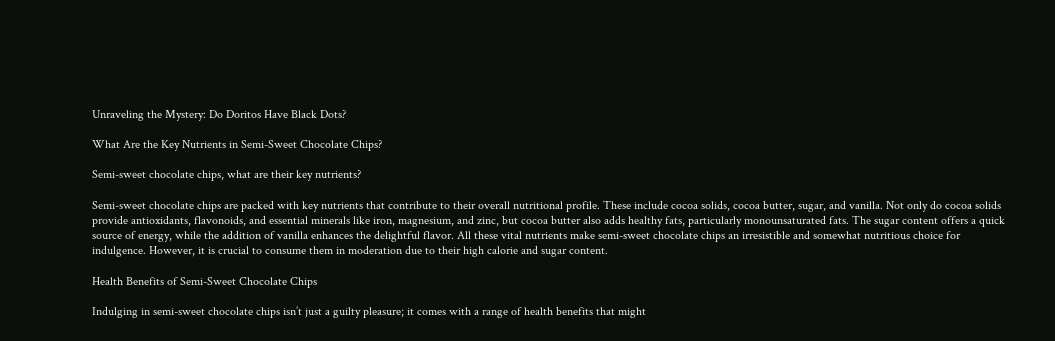Unraveling the Mystery: Do Doritos Have Black Dots?

What Are the Key Nutrients in Semi-Sweet Chocolate Chips?

Semi-sweet chocolate chips, what are their key nutrients?

Semi-sweet chocolate chips are packed with key nutrients that contribute to their overall nutritional profile. These include cocoa solids, cocoa butter, sugar, and vanilla. Not only do cocoa solids provide antioxidants, flavonoids, and essential minerals like iron, magnesium, and zinc, but cocoa butter also adds healthy fats, particularly monounsaturated fats. The sugar content offers a quick source of energy, while the addition of vanilla enhances the delightful flavor. All these vital nutrients make semi-sweet chocolate chips an irresistible and somewhat nutritious choice for indulgence. However, it is crucial to consume them in moderation due to their high calorie and sugar content.

Health Benefits of Semi-Sweet Chocolate Chips

Indulging in semi-sweet chocolate chips isn’t just a guilty pleasure; it comes with a range of health benefits that might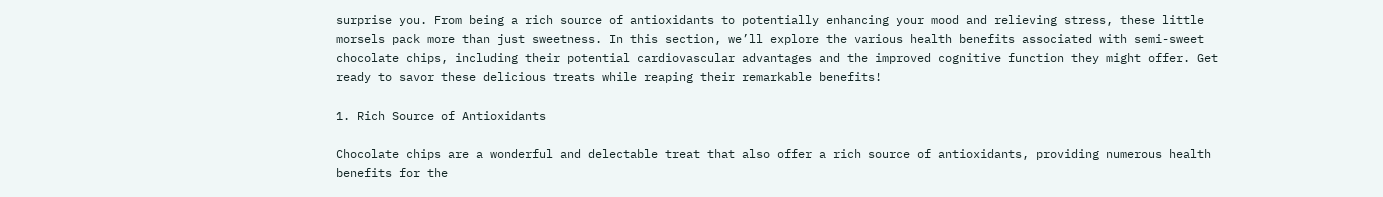surprise you. From being a rich source of antioxidants to potentially enhancing your mood and relieving stress, these little morsels pack more than just sweetness. In this section, we’ll explore the various health benefits associated with semi-sweet chocolate chips, including their potential cardiovascular advantages and the improved cognitive function they might offer. Get ready to savor these delicious treats while reaping their remarkable benefits!

1. Rich Source of Antioxidants

Chocolate chips are a wonderful and delectable treat that also offer a rich source of antioxidants, providing numerous health benefits for the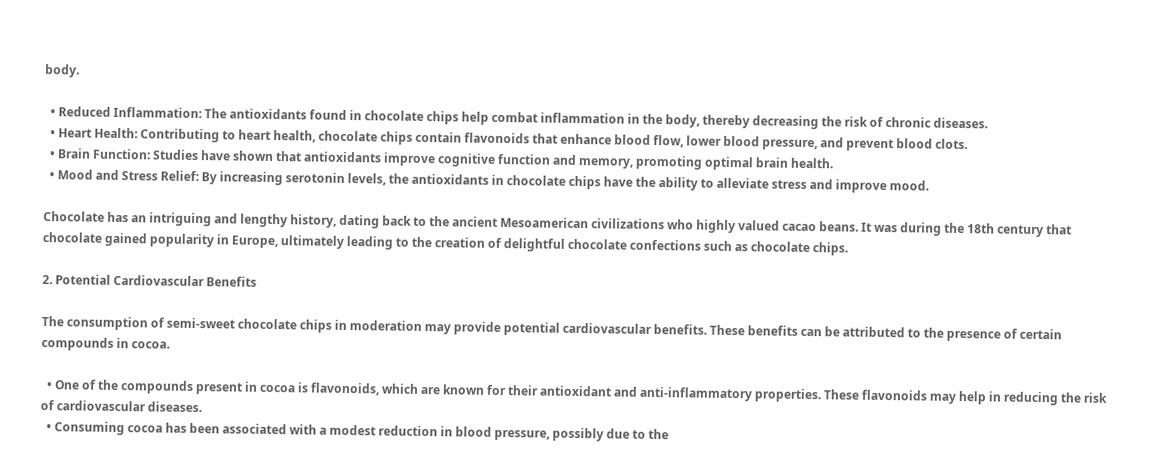body.

  • Reduced Inflammation: The antioxidants found in chocolate chips help combat inflammation in the body, thereby decreasing the risk of chronic diseases.
  • Heart Health: Contributing to heart health, chocolate chips contain flavonoids that enhance blood flow, lower blood pressure, and prevent blood clots.
  • Brain Function: Studies have shown that antioxidants improve cognitive function and memory, promoting optimal brain health.
  • Mood and Stress Relief: By increasing serotonin levels, the antioxidants in chocolate chips have the ability to alleviate stress and improve mood.

Chocolate has an intriguing and lengthy history, dating back to the ancient Mesoamerican civilizations who highly valued cacao beans. It was during the 18th century that chocolate gained popularity in Europe, ultimately leading to the creation of delightful chocolate confections such as chocolate chips.

2. Potential Cardiovascular Benefits

The consumption of semi-sweet chocolate chips in moderation may provide potential cardiovascular benefits. These benefits can be attributed to the presence of certain compounds in cocoa.

  • One of the compounds present in cocoa is flavonoids, which are known for their antioxidant and anti-inflammatory properties. These flavonoids may help in reducing the risk of cardiovascular diseases.
  • Consuming cocoa has been associated with a modest reduction in blood pressure, possibly due to the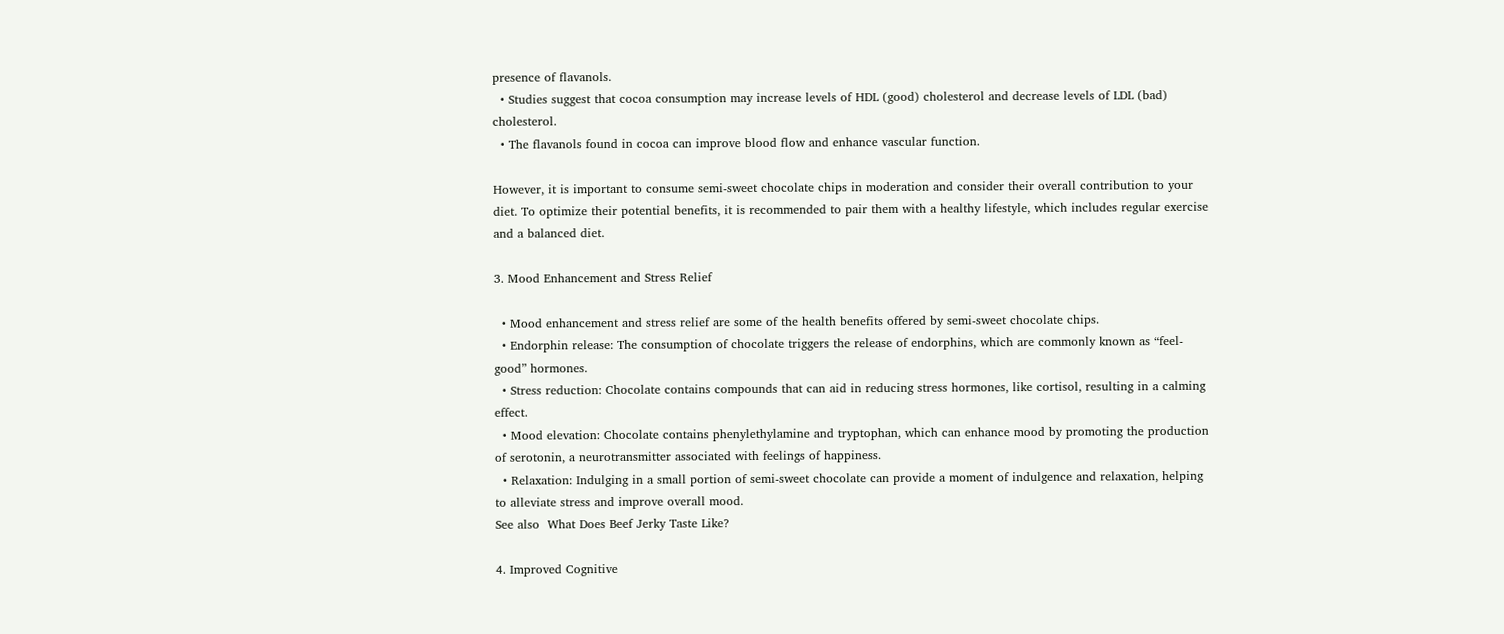presence of flavanols.
  • Studies suggest that cocoa consumption may increase levels of HDL (good) cholesterol and decrease levels of LDL (bad) cholesterol.
  • The flavanols found in cocoa can improve blood flow and enhance vascular function.

However, it is important to consume semi-sweet chocolate chips in moderation and consider their overall contribution to your diet. To optimize their potential benefits, it is recommended to pair them with a healthy lifestyle, which includes regular exercise and a balanced diet.

3. Mood Enhancement and Stress Relief

  • Mood enhancement and stress relief are some of the health benefits offered by semi-sweet chocolate chips.
  • Endorphin release: The consumption of chocolate triggers the release of endorphins, which are commonly known as “feel-good” hormones.
  • Stress reduction: Chocolate contains compounds that can aid in reducing stress hormones, like cortisol, resulting in a calming effect.
  • Mood elevation: Chocolate contains phenylethylamine and tryptophan, which can enhance mood by promoting the production of serotonin, a neurotransmitter associated with feelings of happiness.
  • Relaxation: Indulging in a small portion of semi-sweet chocolate can provide a moment of indulgence and relaxation, helping to alleviate stress and improve overall mood.
See also  What Does Beef Jerky Taste Like?

4. Improved Cognitive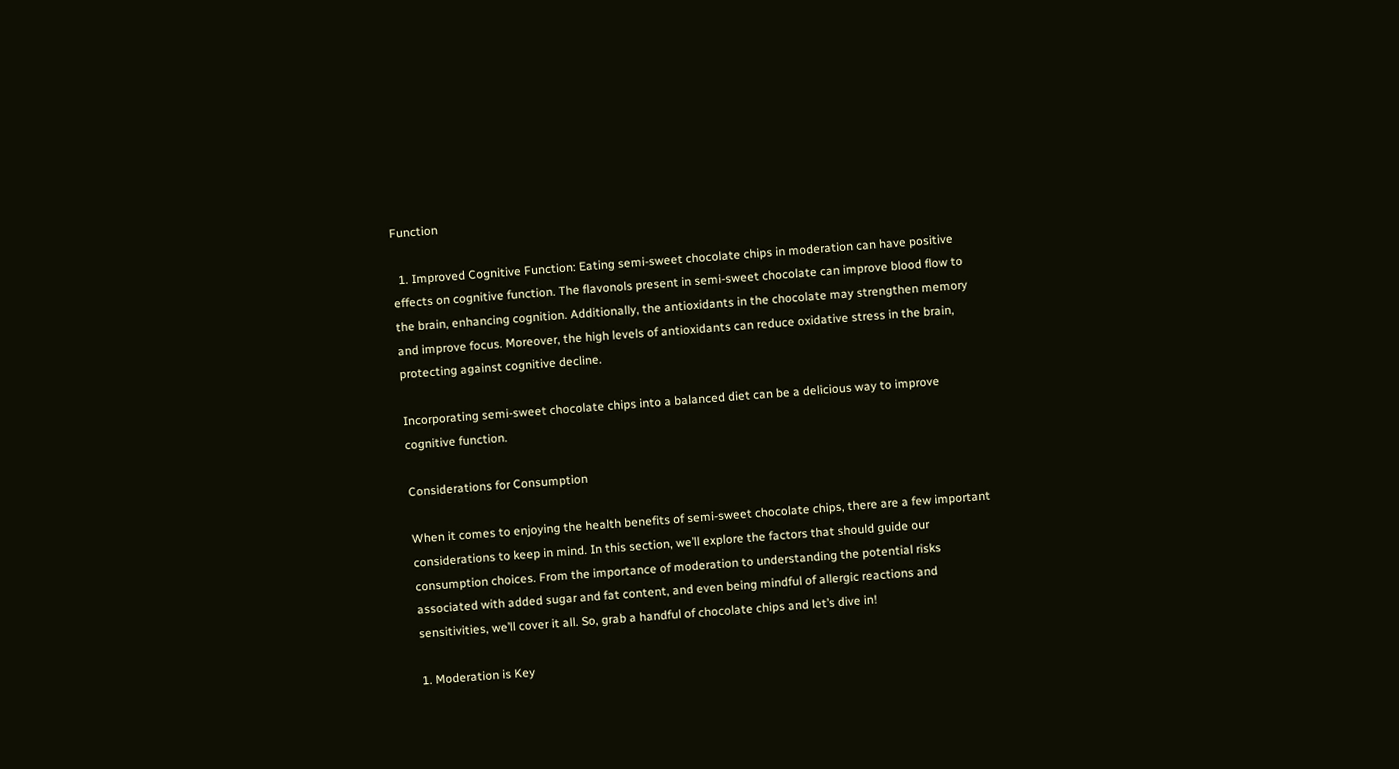Function

  1. Improved Cognitive Function: Eating semi-sweet chocolate chips in moderation can have positive effects on cognitive function. The flavonols present in semi-sweet chocolate can improve blood flow to the brain, enhancing cognition. Additionally, the antioxidants in the chocolate may strengthen memory and improve focus. Moreover, the high levels of antioxidants can reduce oxidative stress in the brain, protecting against cognitive decline.

Incorporating semi-sweet chocolate chips into a balanced diet can be a delicious way to improve cognitive function.

Considerations for Consumption

When it comes to enjoying the health benefits of semi-sweet chocolate chips, there are a few important considerations to keep in mind. In this section, we’ll explore the factors that should guide our consumption choices. From the importance of moderation to understanding the potential risks associated with added sugar and fat content, and even being mindful of allergic reactions and sensitivities, we’ll cover it all. So, grab a handful of chocolate chips and let’s dive in!

1. Moderation is Key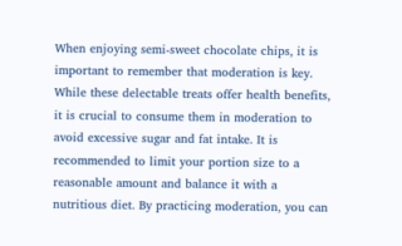When enjoying semi-sweet chocolate chips, it is important to remember that moderation is key. While these delectable treats offer health benefits, it is crucial to consume them in moderation to avoid excessive sugar and fat intake. It is recommended to limit your portion size to a reasonable amount and balance it with a nutritious diet. By practicing moderation, you can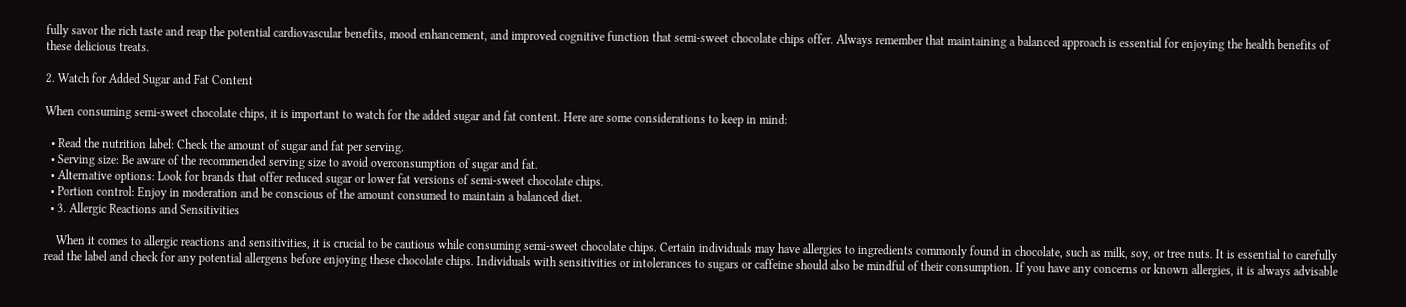fully savor the rich taste and reap the potential cardiovascular benefits, mood enhancement, and improved cognitive function that semi-sweet chocolate chips offer. Always remember that maintaining a balanced approach is essential for enjoying the health benefits of these delicious treats.

2. Watch for Added Sugar and Fat Content

When consuming semi-sweet chocolate chips, it is important to watch for the added sugar and fat content. Here are some considerations to keep in mind:

  • Read the nutrition label: Check the amount of sugar and fat per serving.
  • Serving size: Be aware of the recommended serving size to avoid overconsumption of sugar and fat.
  • Alternative options: Look for brands that offer reduced sugar or lower fat versions of semi-sweet chocolate chips.
  • Portion control: Enjoy in moderation and be conscious of the amount consumed to maintain a balanced diet.
  • 3. Allergic Reactions and Sensitivities

    When it comes to allergic reactions and sensitivities, it is crucial to be cautious while consuming semi-sweet chocolate chips. Certain individuals may have allergies to ingredients commonly found in chocolate, such as milk, soy, or tree nuts. It is essential to carefully read the label and check for any potential allergens before enjoying these chocolate chips. Individuals with sensitivities or intolerances to sugars or caffeine should also be mindful of their consumption. If you have any concerns or known allergies, it is always advisable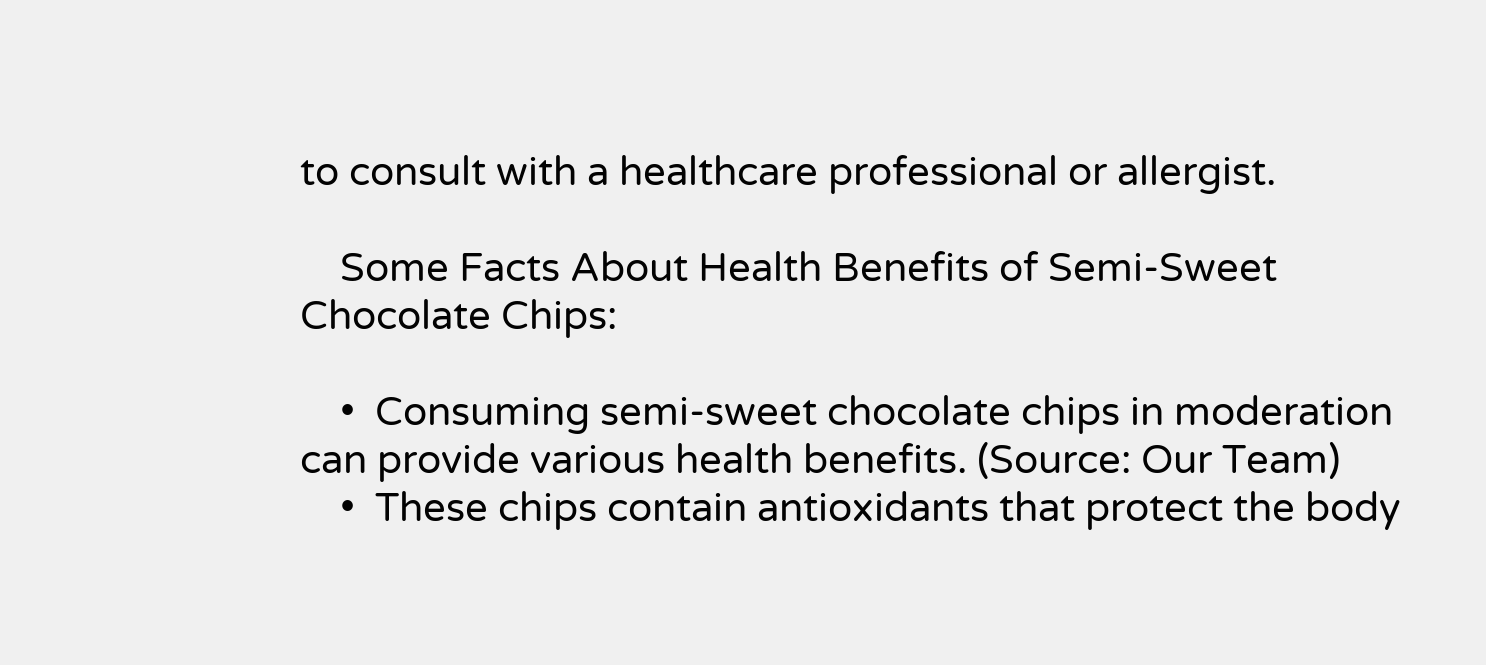to consult with a healthcare professional or allergist.

    Some Facts About Health Benefits of Semi-Sweet Chocolate Chips:

    •  Consuming semi-sweet chocolate chips in moderation can provide various health benefits. (Source: Our Team)
    •  These chips contain antioxidants that protect the body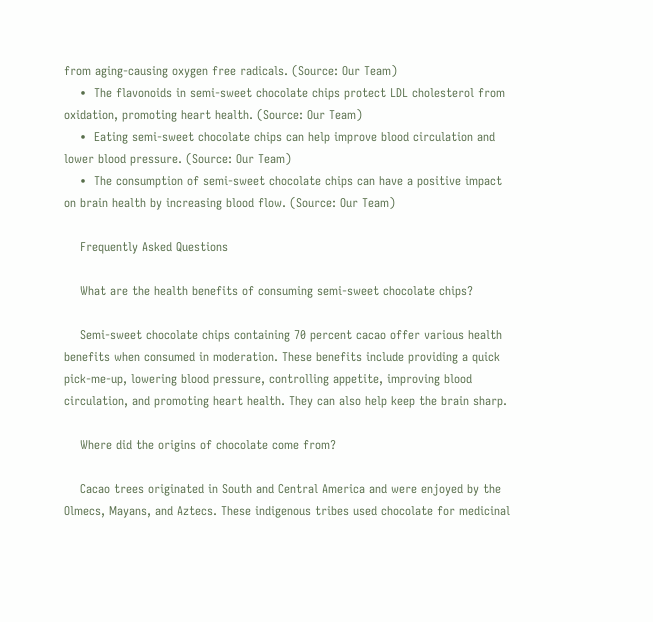from aging-causing oxygen free radicals. (Source: Our Team)
    •  The flavonoids in semi-sweet chocolate chips protect LDL cholesterol from oxidation, promoting heart health. (Source: Our Team)
    •  Eating semi-sweet chocolate chips can help improve blood circulation and lower blood pressure. (Source: Our Team)
    •  The consumption of semi-sweet chocolate chips can have a positive impact on brain health by increasing blood flow. (Source: Our Team)

    Frequently Asked Questions

    What are the health benefits of consuming semi-sweet chocolate chips?

    Semi-sweet chocolate chips containing 70 percent cacao offer various health benefits when consumed in moderation. These benefits include providing a quick pick-me-up, lowering blood pressure, controlling appetite, improving blood circulation, and promoting heart health. They can also help keep the brain sharp.

    Where did the origins of chocolate come from?

    Cacao trees originated in South and Central America and were enjoyed by the Olmecs, Mayans, and Aztecs. These indigenous tribes used chocolate for medicinal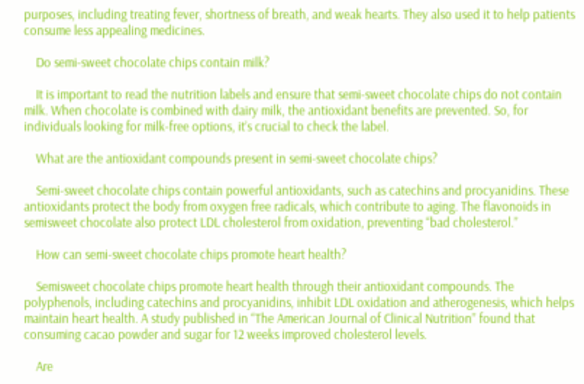purposes, including treating fever, shortness of breath, and weak hearts. They also used it to help patients consume less appealing medicines.

    Do semi-sweet chocolate chips contain milk?

    It is important to read the nutrition labels and ensure that semi-sweet chocolate chips do not contain milk. When chocolate is combined with dairy milk, the antioxidant benefits are prevented. So, for individuals looking for milk-free options, it’s crucial to check the label.

    What are the antioxidant compounds present in semi-sweet chocolate chips?

    Semi-sweet chocolate chips contain powerful antioxidants, such as catechins and procyanidins. These antioxidants protect the body from oxygen free radicals, which contribute to aging. The flavonoids in semisweet chocolate also protect LDL cholesterol from oxidation, preventing “bad cholesterol.”

    How can semi-sweet chocolate chips promote heart health?

    Semisweet chocolate chips promote heart health through their antioxidant compounds. The polyphenols, including catechins and procyanidins, inhibit LDL oxidation and atherogenesis, which helps maintain heart health. A study published in “The American Journal of Clinical Nutrition” found that consuming cacao powder and sugar for 12 weeks improved cholesterol levels.

    Are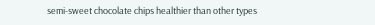semi-sweet chocolate chips healthier than other types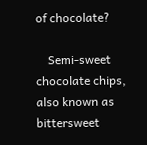of chocolate?

    Semi-sweet chocolate chips, also known as bittersweet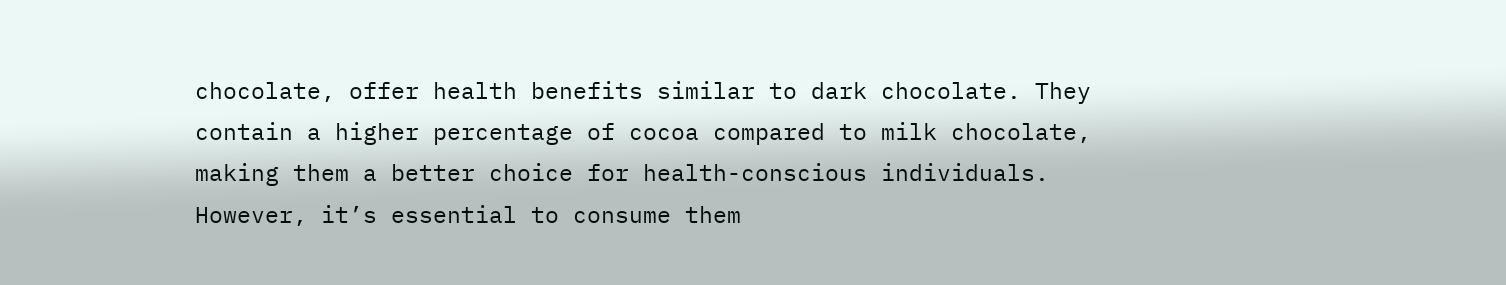chocolate, offer health benefits similar to dark chocolate. They contain a higher percentage of cocoa compared to milk chocolate, making them a better choice for health-conscious individuals. However, it’s essential to consume them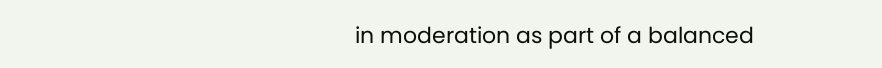in moderation as part of a balanced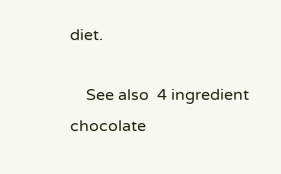diet.

    See also  4 ingredient chocolate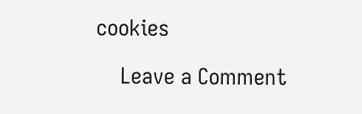cookies

    Leave a Comment